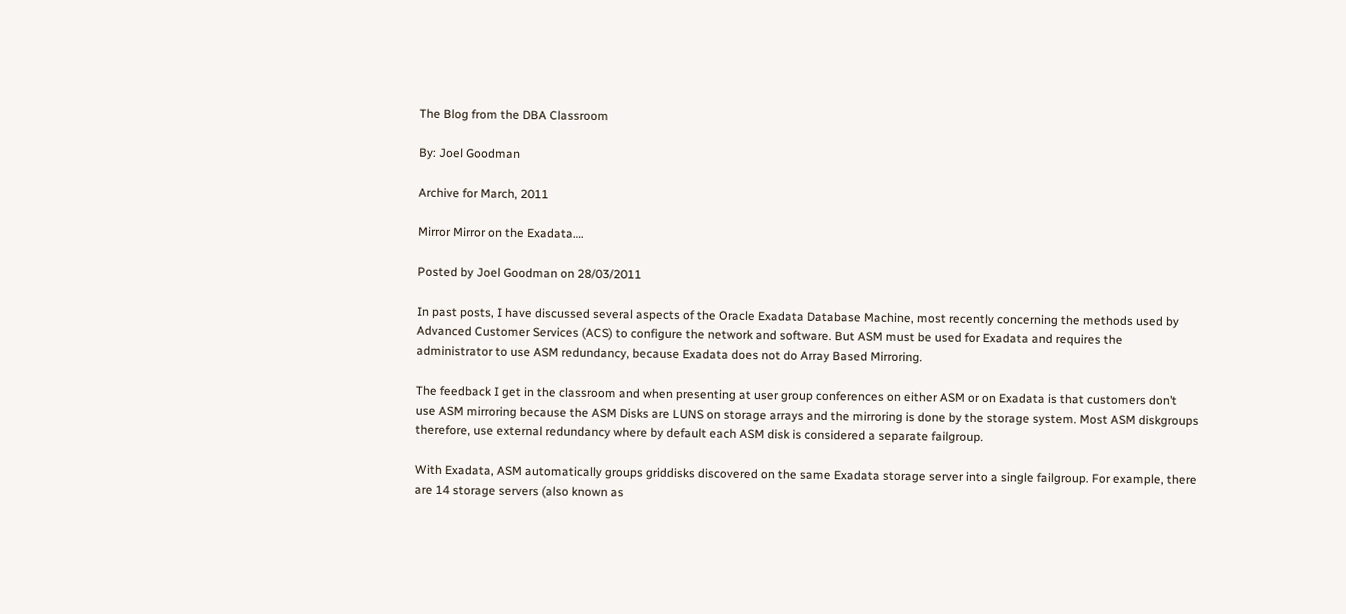The Blog from the DBA Classroom

By: Joel Goodman

Archive for March, 2011

Mirror Mirror on the Exadata….

Posted by Joel Goodman on 28/03/2011

In past posts, I have discussed several aspects of the Oracle Exadata Database Machine, most recently concerning the methods used by Advanced Customer Services (ACS) to configure the network and software. But ASM must be used for Exadata and requires the administrator to use ASM redundancy, because Exadata does not do Array Based Mirroring.

The feedback I get in the classroom and when presenting at user group conferences on either ASM or on Exadata is that customers don’t use ASM mirroring because the ASM Disks are LUNS on storage arrays and the mirroring is done by the storage system. Most ASM diskgroups therefore, use external redundancy where by default each ASM disk is considered a separate failgroup.

With Exadata, ASM automatically groups griddisks discovered on the same Exadata storage server into a single failgroup. For example, there are 14 storage servers (also known as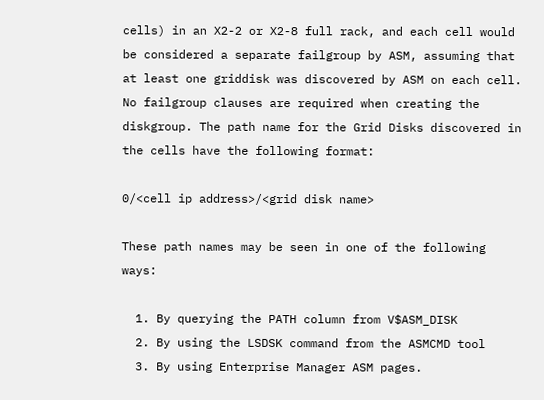cells) in an X2-2 or X2-8 full rack, and each cell would be considered a separate failgroup by ASM, assuming that at least one griddisk was discovered by ASM on each cell. No failgroup clauses are required when creating the diskgroup. The path name for the Grid Disks discovered in the cells have the following format:

0/<cell ip address>/<grid disk name>

These path names may be seen in one of the following ways:

  1. By querying the PATH column from V$ASM_DISK
  2. By using the LSDSK command from the ASMCMD tool
  3. By using Enterprise Manager ASM pages.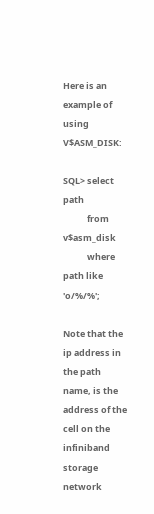Here is an example of using V$ASM_DISK:

SQL> select path
            from v$asm_disk
            where path like 'o/%/%';

Note that the ip address in the path name, is the address of the cell on the infiniband storage network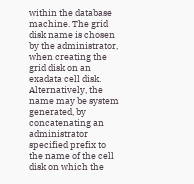within the database machine. The grid disk name is chosen by the administrator, when creating the grid disk on an exadata cell disk. Alternatively, the name may be system generated, by concatenating an administrator specified prefix to the name of the cell disk on which the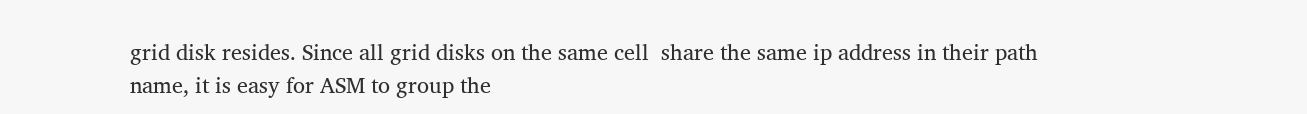grid disk resides. Since all grid disks on the same cell  share the same ip address in their path name, it is easy for ASM to group the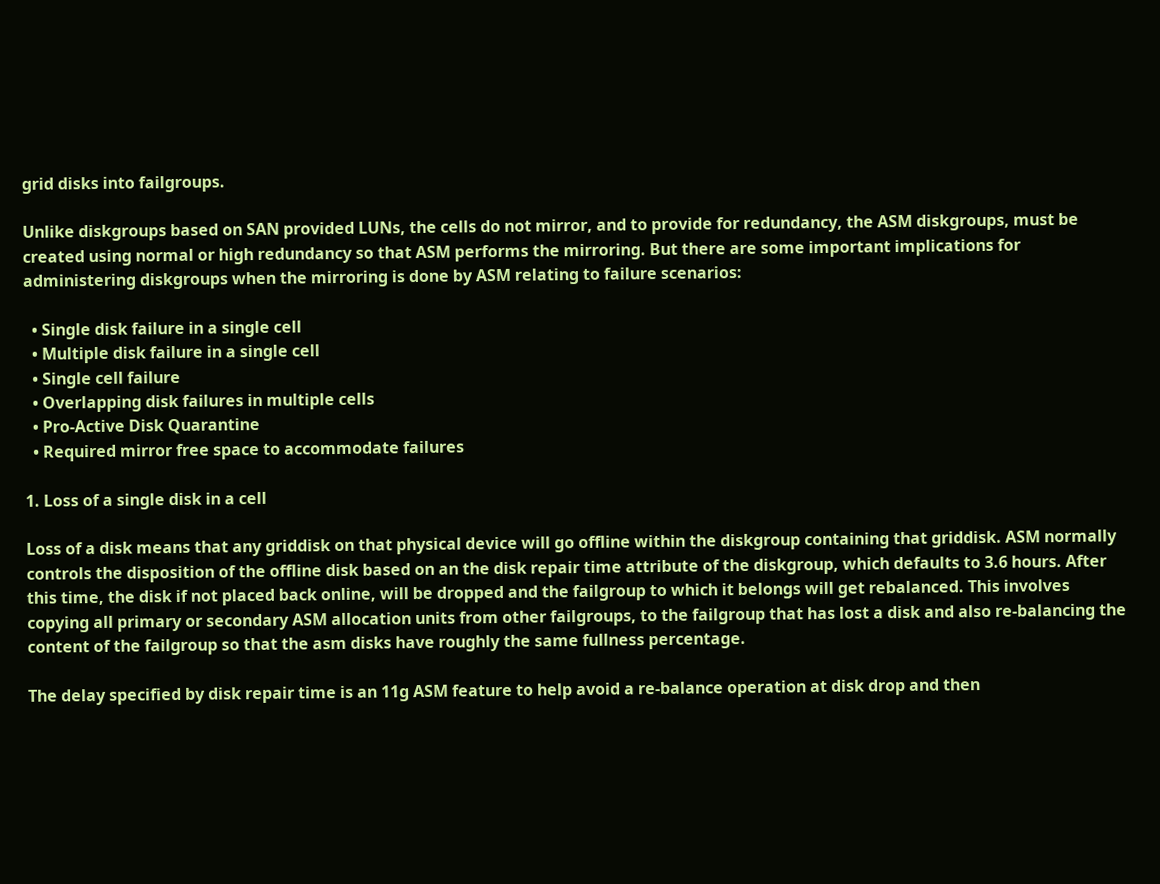grid disks into failgroups.

Unlike diskgroups based on SAN provided LUNs, the cells do not mirror, and to provide for redundancy, the ASM diskgroups, must be created using normal or high redundancy so that ASM performs the mirroring. But there are some important implications for administering diskgroups when the mirroring is done by ASM relating to failure scenarios:

  • Single disk failure in a single cell
  • Multiple disk failure in a single cell
  • Single cell failure
  • Overlapping disk failures in multiple cells
  • Pro-Active Disk Quarantine
  • Required mirror free space to accommodate failures

1. Loss of a single disk in a cell

Loss of a disk means that any griddisk on that physical device will go offline within the diskgroup containing that griddisk. ASM normally controls the disposition of the offline disk based on an the disk repair time attribute of the diskgroup, which defaults to 3.6 hours. After this time, the disk if not placed back online, will be dropped and the failgroup to which it belongs will get rebalanced. This involves copying all primary or secondary ASM allocation units from other failgroups, to the failgroup that has lost a disk and also re-balancing the content of the failgroup so that the asm disks have roughly the same fullness percentage.

The delay specified by disk repair time is an 11g ASM feature to help avoid a re-balance operation at disk drop and then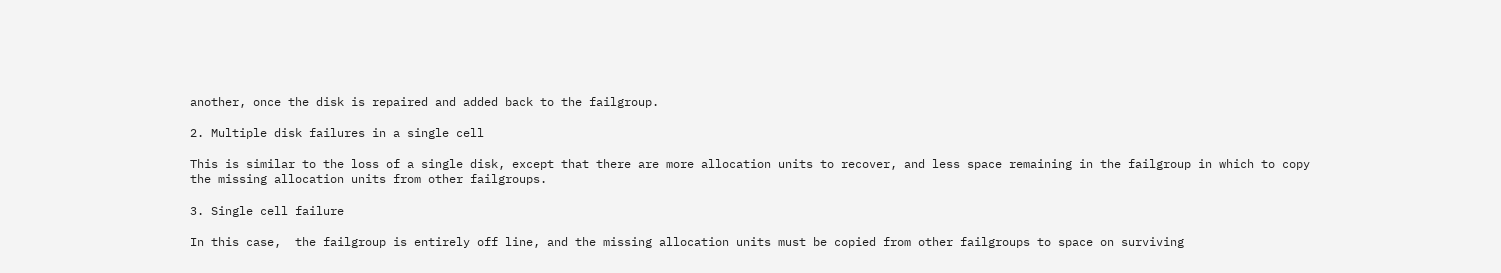another, once the disk is repaired and added back to the failgroup.

2. Multiple disk failures in a single cell

This is similar to the loss of a single disk, except that there are more allocation units to recover, and less space remaining in the failgroup in which to copy  the missing allocation units from other failgroups.

3. Single cell failure

In this case,  the failgroup is entirely off line, and the missing allocation units must be copied from other failgroups to space on surviving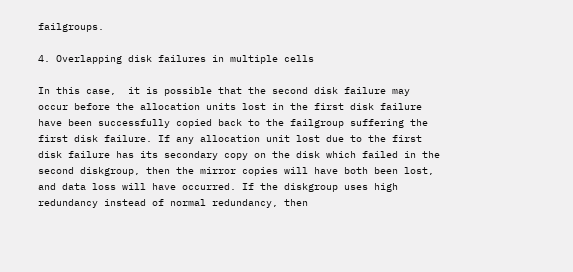failgroups.

4. Overlapping disk failures in multiple cells

In this case,  it is possible that the second disk failure may occur before the allocation units lost in the first disk failure have been successfully copied back to the failgroup suffering the first disk failure. If any allocation unit lost due to the first disk failure has its secondary copy on the disk which failed in the second diskgroup, then the mirror copies will have both been lost, and data loss will have occurred. If the diskgroup uses high redundancy instead of normal redundancy, then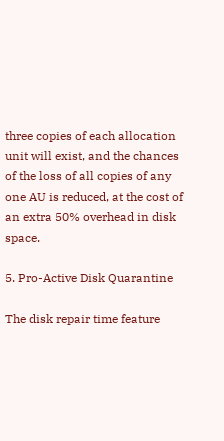three copies of each allocation unit will exist, and the chances of the loss of all copies of any one AU is reduced, at the cost of an extra 50% overhead in disk space.

5. Pro-Active Disk Quarantine

The disk repair time feature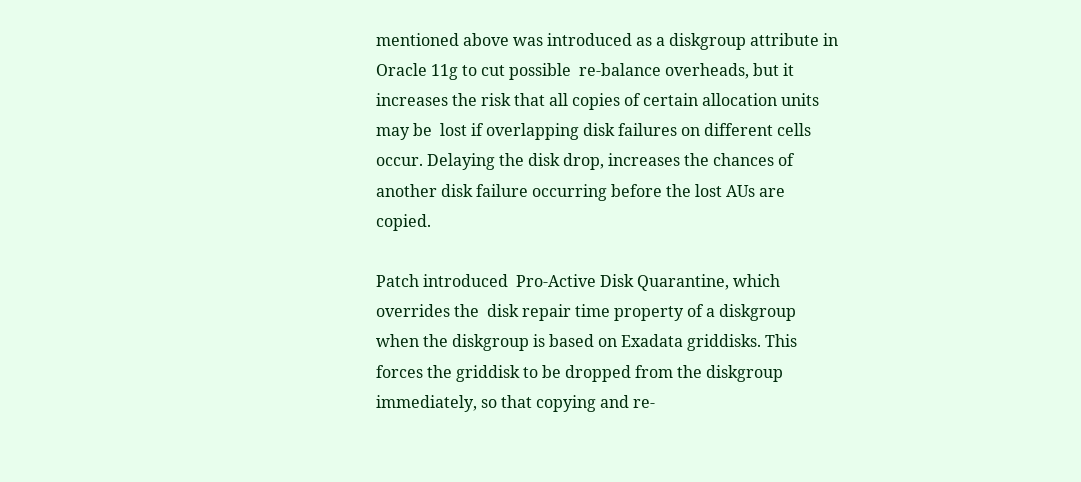mentioned above was introduced as a diskgroup attribute in Oracle 11g to cut possible  re-balance overheads, but it increases the risk that all copies of certain allocation units may be  lost if overlapping disk failures on different cells occur. Delaying the disk drop, increases the chances of another disk failure occurring before the lost AUs are copied.

Patch introduced  Pro-Active Disk Quarantine, which overrides the  disk repair time property of a diskgroup when the diskgroup is based on Exadata griddisks. This forces the griddisk to be dropped from the diskgroup immediately, so that copying and re-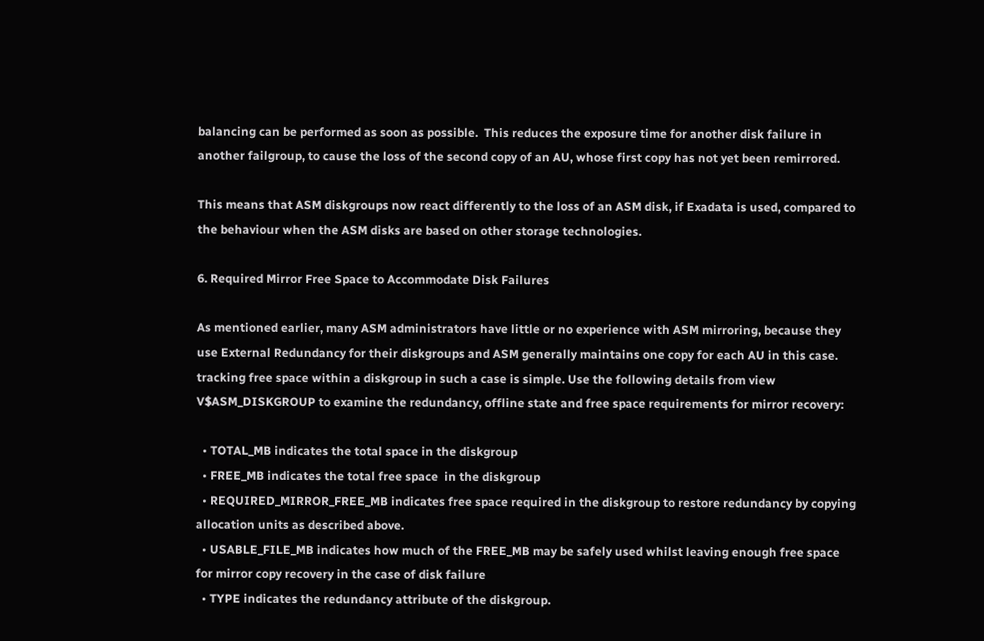balancing can be performed as soon as possible.  This reduces the exposure time for another disk failure in another failgroup, to cause the loss of the second copy of an AU, whose first copy has not yet been remirrored.

This means that ASM diskgroups now react differently to the loss of an ASM disk, if Exadata is used, compared to the behaviour when the ASM disks are based on other storage technologies.

6. Required Mirror Free Space to Accommodate Disk Failures

As mentioned earlier, many ASM administrators have little or no experience with ASM mirroring, because they use External Redundancy for their diskgroups and ASM generally maintains one copy for each AU in this case. tracking free space within a diskgroup in such a case is simple. Use the following details from view V$ASM_DISKGROUP to examine the redundancy, offline state and free space requirements for mirror recovery:

  • TOTAL_MB indicates the total space in the diskgroup
  • FREE_MB indicates the total free space  in the diskgroup
  • REQUIRED_MIRROR_FREE_MB indicates free space required in the diskgroup to restore redundancy by copying allocation units as described above.
  • USABLE_FILE_MB indicates how much of the FREE_MB may be safely used whilst leaving enough free space for mirror copy recovery in the case of disk failure
  • TYPE indicates the redundancy attribute of the diskgroup.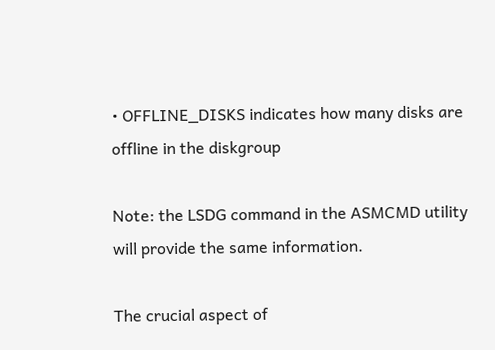• OFFLINE_DISKS indicates how many disks are offline in the diskgroup

Note: the LSDG command in the ASMCMD utility will provide the same information.

The crucial aspect of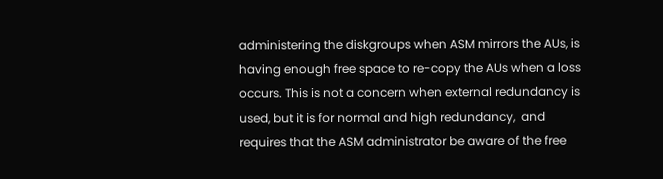administering the diskgroups when ASM mirrors the AUs, is having enough free space to re-copy the AUs when a loss occurs. This is not a concern when external redundancy is used, but it is for normal and high redundancy,  and requires that the ASM administrator be aware of the free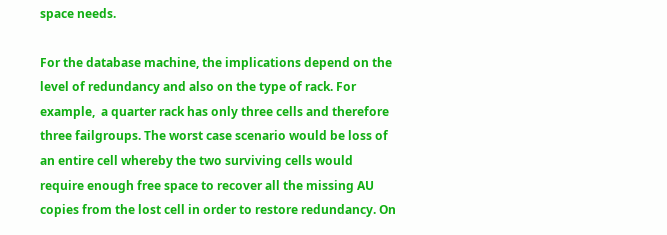space needs.

For the database machine, the implications depend on the level of redundancy and also on the type of rack. For example,  a quarter rack has only three cells and therefore three failgroups. The worst case scenario would be loss of an entire cell whereby the two surviving cells would require enough free space to recover all the missing AU copies from the lost cell in order to restore redundancy. On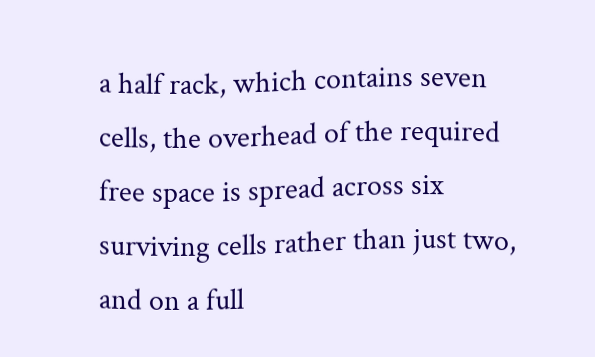a half rack, which contains seven cells, the overhead of the required free space is spread across six surviving cells rather than just two, and on a full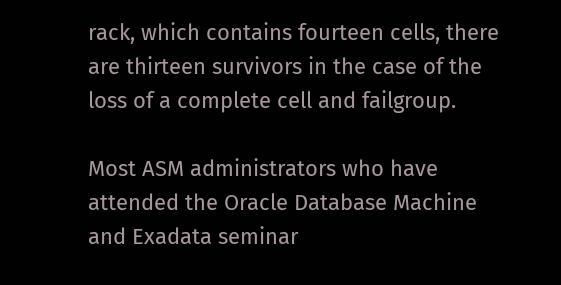rack, which contains fourteen cells, there are thirteen survivors in the case of the loss of a complete cell and failgroup.

Most ASM administrators who have attended the Oracle Database Machine and Exadata seminar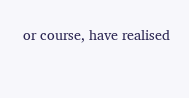or course, have realised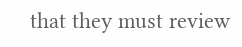that they must review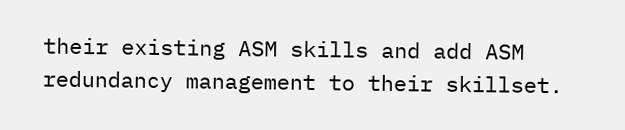their existing ASM skills and add ASM redundancy management to their skillset.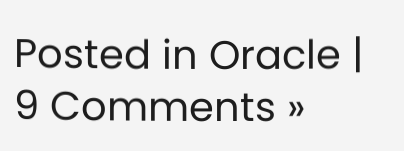Posted in Oracle | 9 Comments »